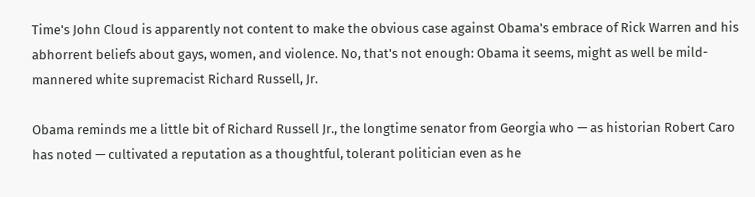Time's John Cloud is apparently not content to make the obvious case against Obama's embrace of Rick Warren and his abhorrent beliefs about gays, women, and violence. No, that's not enough: Obama it seems, might as well be mild-mannered white supremacist Richard Russell, Jr.

Obama reminds me a little bit of Richard Russell Jr., the longtime senator from Georgia who — as historian Robert Caro has noted — cultivated a reputation as a thoughtful, tolerant politician even as he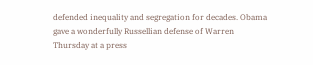defended inequality and segregation for decades. Obama gave a wonderfully Russellian defense of Warren Thursday at a press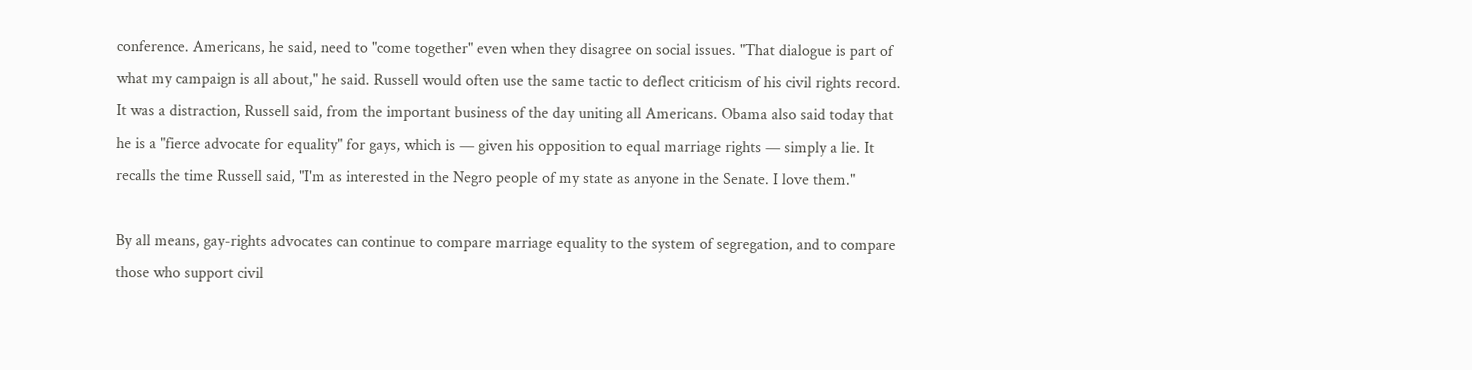conference. Americans, he said, need to "come together" even when they disagree on social issues. "That dialogue is part of what my campaign is all about," he said. Russell would often use the same tactic to deflect criticism of his civil rights record. It was a distraction, Russell said, from the important business of the day uniting all Americans. Obama also said today that he is a "fierce advocate for equality" for gays, which is — given his opposition to equal marriage rights — simply a lie. It recalls the time Russell said, "I'm as interested in the Negro people of my state as anyone in the Senate. I love them."

By all means, gay-rights advocates can continue to compare marriage equality to the system of segregation, and to compare those who support civil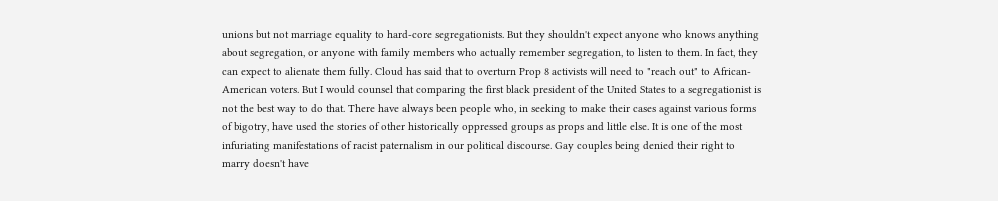unions but not marriage equality to hard-core segregationists. But they shouldn't expect anyone who knows anything about segregation, or anyone with family members who actually remember segregation, to listen to them. In fact, they can expect to alienate them fully. Cloud has said that to overturn Prop 8 activists will need to "reach out" to African-American voters. But I would counsel that comparing the first black president of the United States to a segregationist is not the best way to do that. There have always been people who, in seeking to make their cases against various forms of bigotry, have used the stories of other historically oppressed groups as props and little else. It is one of the most infuriating manifestations of racist paternalism in our political discourse. Gay couples being denied their right to marry doesn't have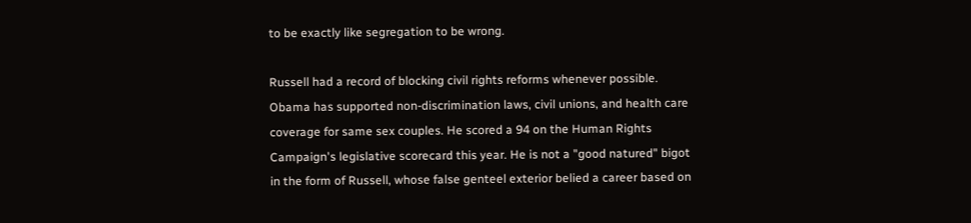to be exactly like segregation to be wrong.

Russell had a record of blocking civil rights reforms whenever possible. Obama has supported non-discrimination laws, civil unions, and health care coverage for same sex couples. He scored a 94 on the Human Rights Campaign's legislative scorecard this year. He is not a "good natured" bigot in the form of Russell, whose false genteel exterior belied a career based on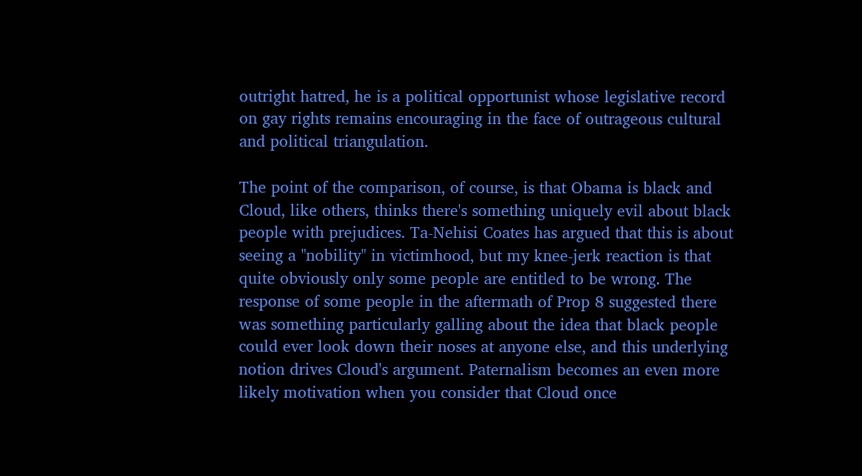outright hatred, he is a political opportunist whose legislative record on gay rights remains encouraging in the face of outrageous cultural and political triangulation.

The point of the comparison, of course, is that Obama is black and Cloud, like others, thinks there's something uniquely evil about black people with prejudices. Ta-Nehisi Coates has argued that this is about seeing a "nobility" in victimhood, but my knee-jerk reaction is that quite obviously only some people are entitled to be wrong. The response of some people in the aftermath of Prop 8 suggested there was something particularly galling about the idea that black people could ever look down their noses at anyone else, and this underlying notion drives Cloud's argument. Paternalism becomes an even more likely motivation when you consider that Cloud once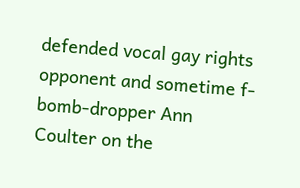defended vocal gay rights opponent and sometime f-bomb-dropper Ann Coulter on the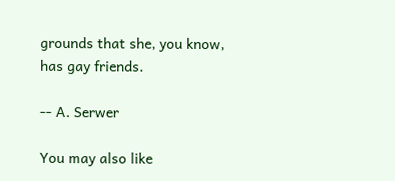grounds that she, you know, has gay friends.

-- A. Serwer

You may also like